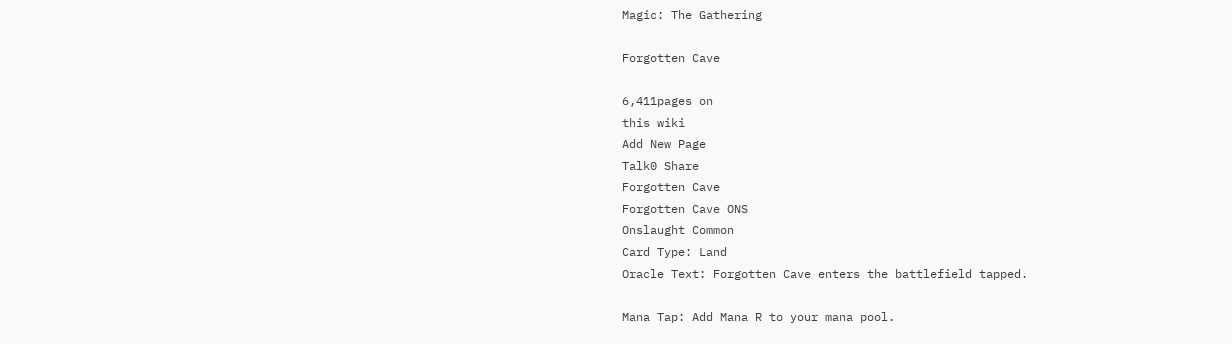Magic: The Gathering

Forgotten Cave

6,411pages on
this wiki
Add New Page
Talk0 Share
Forgotten Cave
Forgotten Cave ONS
Onslaught Common
Card Type: Land
Oracle Text: Forgotten Cave enters the battlefield tapped.

Mana Tap: Add Mana R to your mana pool.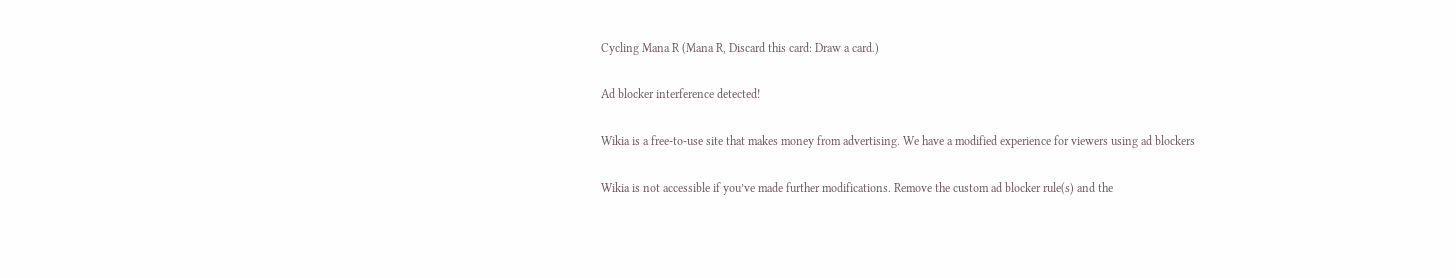Cycling Mana R (Mana R, Discard this card: Draw a card.)

Ad blocker interference detected!

Wikia is a free-to-use site that makes money from advertising. We have a modified experience for viewers using ad blockers

Wikia is not accessible if you’ve made further modifications. Remove the custom ad blocker rule(s) and the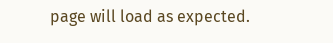page will load as expected.